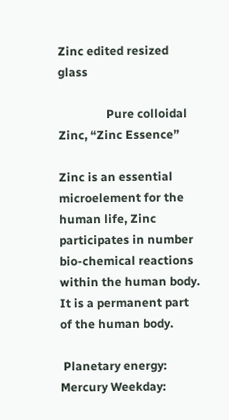Zinc edited resized glass

                Pure colloidal Zinc, “Zinc Essence”

Zinc is an essential microelement for the human life, Zinc participates in number bio-chemical reactions within the human body. It is a permanent part of the human body.

 Planetary energy: Mercury Weekday: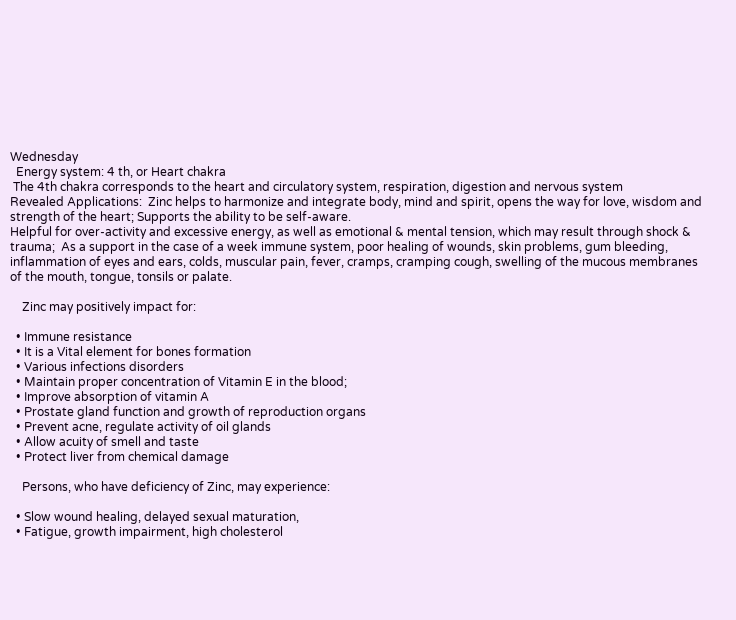Wednesday
  Energy system: 4 th, or Heart chakra
 The 4th chakra corresponds to the heart and circulatory system, respiration, digestion and nervous system
Revealed Applications:  Zinc helps to harmonize and integrate body, mind and spirit, opens the way for love, wisdom and strength of the heart; Supports the ability to be self-aware.
Helpful for over-activity and excessive energy, as well as emotional & mental tension, which may result through shock & trauma;  As a support in the case of a week immune system, poor healing of wounds, skin problems, gum bleeding, inflammation of eyes and ears, colds, muscular pain, fever, cramps, cramping cough, swelling of the mucous membranes of the mouth, tongue, tonsils or palate.

    Zinc may positively impact for:

  • Immune resistance
  • It is a Vital element for bones formation
  • Various infections disorders
  • Maintain proper concentration of Vitamin E in the blood;
  • Improve absorption of vitamin A
  • Prostate gland function and growth of reproduction organs
  • Prevent acne, regulate activity of oil glands
  • Allow acuity of smell and taste
  • Protect liver from chemical damage

    Persons, who have deficiency of Zinc, may experience:

  • Slow wound healing, delayed sexual maturation,
  • Fatigue, growth impairment, high cholesterol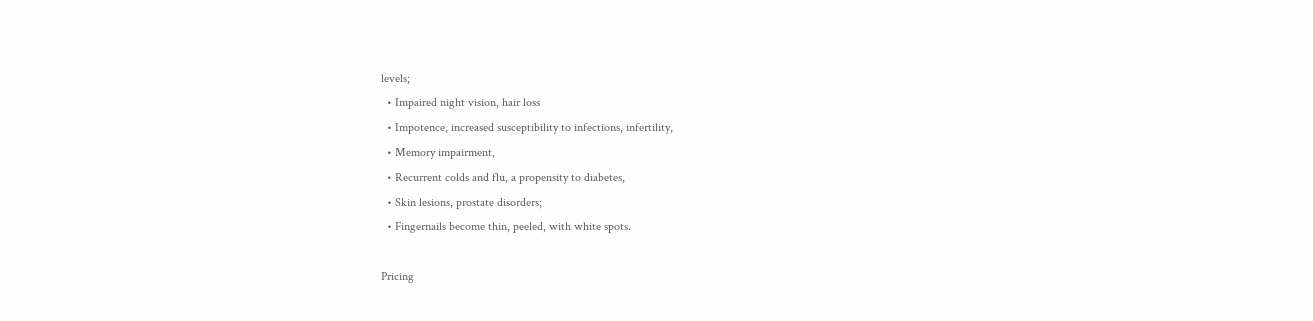levels;
  • Impaired night vision, hair loss
  • Impotence, increased susceptibility to infections, infertility,
  • Memory impairment,
  • Recurrent colds and flu, a propensity to diabetes,
  • Skin lesions, prostate disorders;
  • Fingernails become thin, peeled, with white spots.

Pricing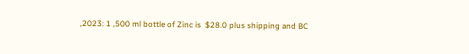,2023: 1 ,500 ml bottle of Zinc is  $28.0 plus shipping and BC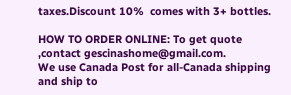taxes.Discount 10%  comes with 3+ bottles.

HOW TO ORDER ONLINE: To get quote ,contact gescinashome@gmail.com.
We use Canada Post for all-Canada shipping and ship to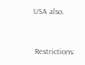USA also.


 Restrictions: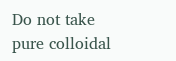Do not take pure colloidal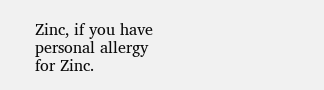Zinc, if you have personal allergy for Zinc.